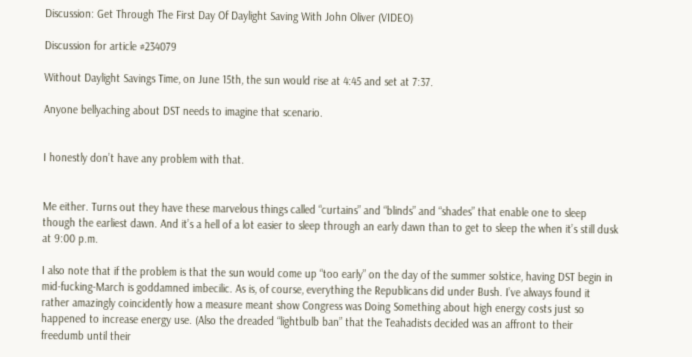Discussion: Get Through The First Day Of Daylight Saving With John Oliver (VIDEO)

Discussion for article #234079

Without Daylight Savings Time, on June 15th, the sun would rise at 4:45 and set at 7:37.

Anyone bellyaching about DST needs to imagine that scenario.


I honestly don’t have any problem with that.


Me either. Turns out they have these marvelous things called “curtains” and “blinds” and “shades” that enable one to sleep though the earliest dawn. And it’s a hell of a lot easier to sleep through an early dawn than to get to sleep the when it’s still dusk at 9:00 p.m.

I also note that if the problem is that the sun would come up “too early” on the day of the summer solstice, having DST begin in mid-fucking-March is goddamned imbecilic. As is, of course, everything the Republicans did under Bush. I’ve always found it rather amazingly coincidently how a measure meant show Congress was Doing Something about high energy costs just so happened to increase energy use. (Also the dreaded “lightbulb ban” that the Teahadists decided was an affront to their freedumb until their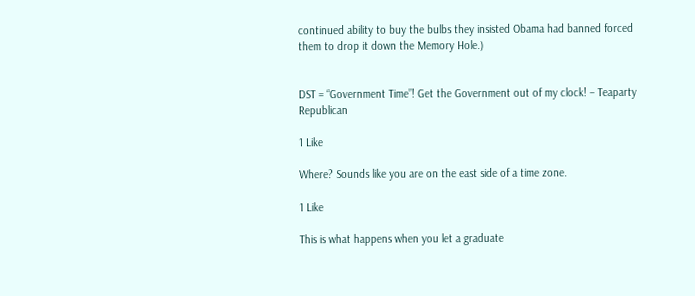continued ability to buy the bulbs they insisted Obama had banned forced them to drop it down the Memory Hole.)


DST = “Government Time”! Get the Government out of my clock! – Teaparty Republican

1 Like

Where? Sounds like you are on the east side of a time zone.

1 Like

This is what happens when you let a graduate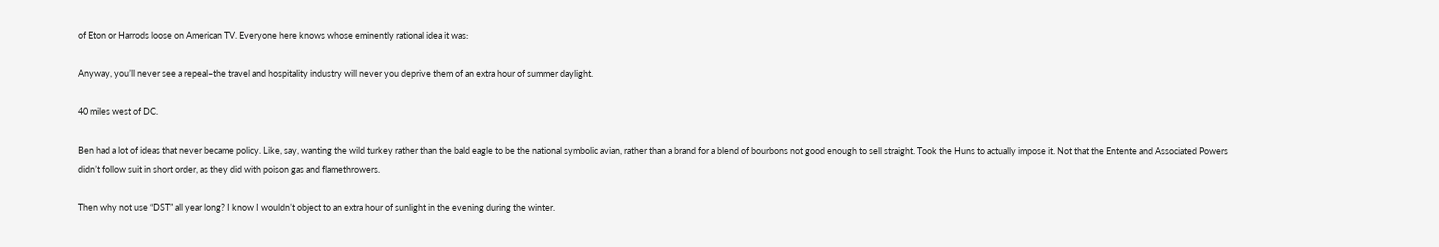of Eton or Harrods loose on American TV. Everyone here knows whose eminently rational idea it was:

Anyway, you’ll never see a repeal–the travel and hospitality industry will never you deprive them of an extra hour of summer daylight.

40 miles west of DC.

Ben had a lot of ideas that never became policy. Like, say, wanting the wild turkey rather than the bald eagle to be the national symbolic avian, rather than a brand for a blend of bourbons not good enough to sell straight. Took the Huns to actually impose it. Not that the Entente and Associated Powers didn’t follow suit in short order, as they did with poison gas and flamethrowers.

Then why not use “DST” all year long? I know I wouldn’t object to an extra hour of sunlight in the evening during the winter.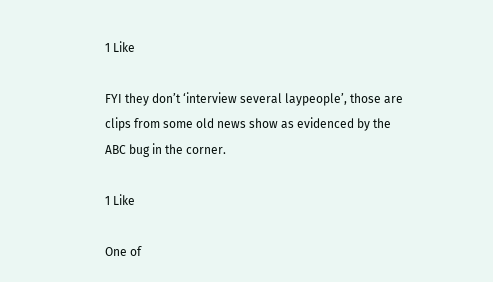1 Like

FYI they don’t ‘interview several laypeople’, those are clips from some old news show as evidenced by the ABC bug in the corner.

1 Like

One of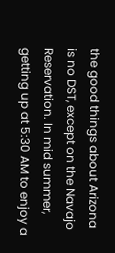the good things about Arizona is no DST, except on the Navajo Reservation. In mid summer, getting up at 5:30 AM to enjoy a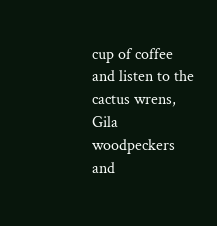cup of coffee and listen to the cactus wrens, Gila woodpeckers and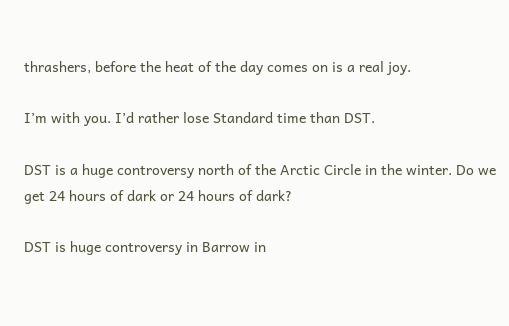thrashers, before the heat of the day comes on is a real joy.

I’m with you. I’d rather lose Standard time than DST.

DST is a huge controversy north of the Arctic Circle in the winter. Do we get 24 hours of dark or 24 hours of dark?

DST is huge controversy in Barrow in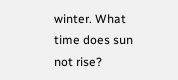winter. What time does sun not rise?